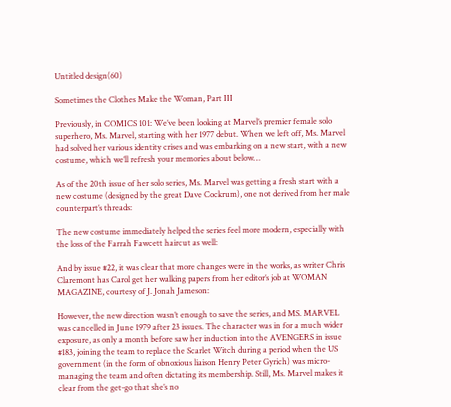Untitled design(60)

Sometimes the Clothes Make the Woman, Part III

Previously, in COMICS 101: We’ve been looking at Marvel’s premier female solo superhero, Ms. Marvel, starting with her 1977 debut. When we left off, Ms. Marvel had solved her various identity crises and was embarking on a new start, with a new costume, which we’ll refresh your memories about below…

As of the 20th issue of her solo series, Ms. Marvel was getting a fresh start with a new costume (designed by the great Dave Cockrum), one not derived from her male counterpart’s threads:

The new costume immediately helped the series feel more modern, especially with the loss of the Farrah Fawcett haircut as well:

And by issue #22, it was clear that more changes were in the works, as writer Chris Claremont has Carol get her walking papers from her editor’s job at WOMAN MAGAZINE, courtesy of J. Jonah Jameson:

However, the new direction wasn’t enough to save the series, and MS. MARVEL was cancelled in June 1979 after 23 issues. The character was in for a much wider exposure, as only a month before saw her induction into the AVENGERS in issue #183, joining the team to replace the Scarlet Witch during a period when the US government (in the form of obnoxious liaison Henry Peter Gyrich) was micro-managing the team and often dictating its membership. Still, Ms. Marvel makes it clear from the get-go that she’s no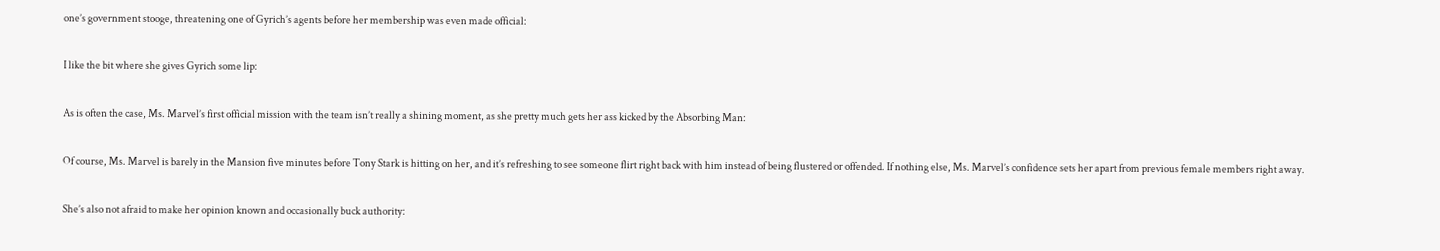one’s government stooge, threatening one of Gyrich’s agents before her membership was even made official:

I like the bit where she gives Gyrich some lip:

As is often the case, Ms. Marvel’s first official mission with the team isn’t really a shining moment, as she pretty much gets her ass kicked by the Absorbing Man:

Of course, Ms. Marvel is barely in the Mansion five minutes before Tony Stark is hitting on her, and it’s refreshing to see someone flirt right back with him instead of being flustered or offended. If nothing else, Ms. Marvel’s confidence sets her apart from previous female members right away.

She’s also not afraid to make her opinion known and occasionally buck authority: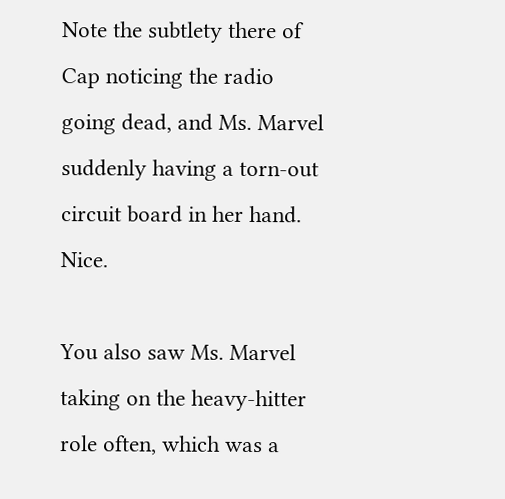Note the subtlety there of Cap noticing the radio going dead, and Ms. Marvel suddenly having a torn-out circuit board in her hand. Nice.

You also saw Ms. Marvel taking on the heavy-hitter role often, which was a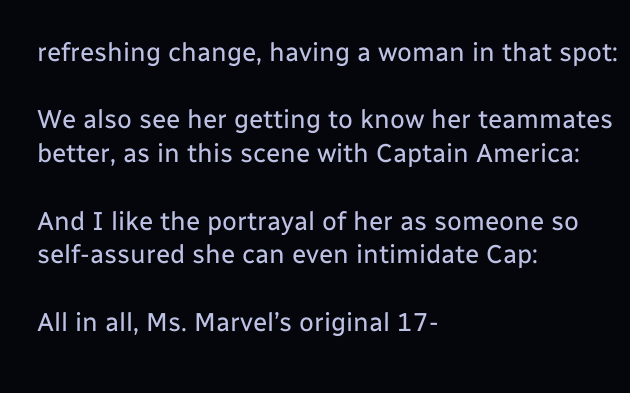refreshing change, having a woman in that spot:

We also see her getting to know her teammates better, as in this scene with Captain America:

And I like the portrayal of her as someone so self-assured she can even intimidate Cap:

All in all, Ms. Marvel’s original 17-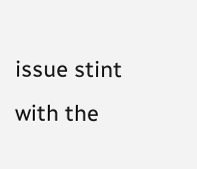issue stint with the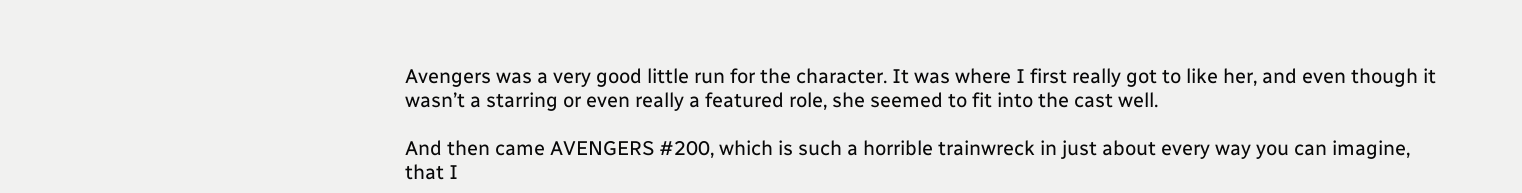Avengers was a very good little run for the character. It was where I first really got to like her, and even though it wasn’t a starring or even really a featured role, she seemed to fit into the cast well.

And then came AVENGERS #200, which is such a horrible trainwreck in just about every way you can imagine, that I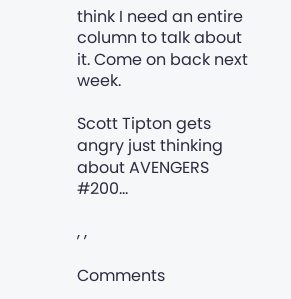think I need an entire column to talk about it. Come on back next week.

Scott Tipton gets angry just thinking about AVENGERS #200…

, ,

Comments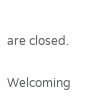are closed.

Welcoming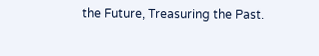the Future, Treasuring the Past.